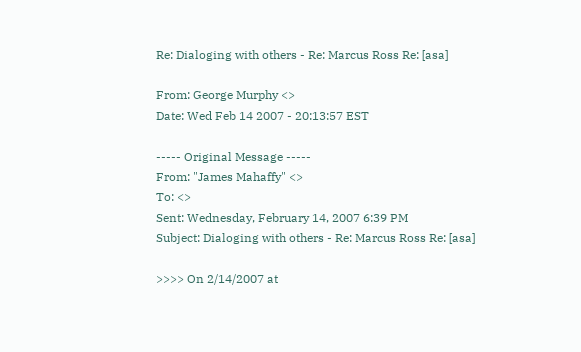Re: Dialoging with others - Re: Marcus Ross Re: [asa]

From: George Murphy <>
Date: Wed Feb 14 2007 - 20:13:57 EST

----- Original Message -----
From: "James Mahaffy" <>
To: <>
Sent: Wednesday, February 14, 2007 6:39 PM
Subject: Dialoging with others - Re: Marcus Ross Re: [asa]

>>>> On 2/14/2007 at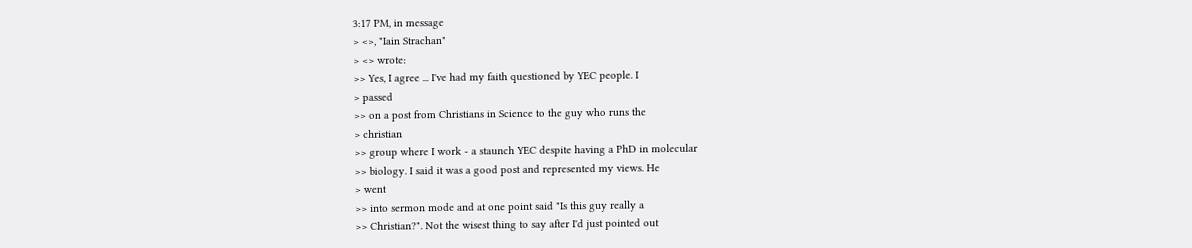3:17 PM, in message
> <>, "Iain Strachan"
> <> wrote:
>> Yes, I agree ... I've had my faith questioned by YEC people. I
> passed
>> on a post from Christians in Science to the guy who runs the
> christian
>> group where I work - a staunch YEC despite having a PhD in molecular
>> biology. I said it was a good post and represented my views. He
> went
>> into sermon mode and at one point said "Is this guy really a
>> Christian?". Not the wisest thing to say after I'd just pointed out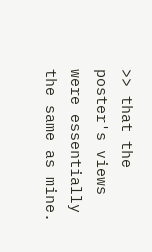>> that the poster's views were essentially the same as mine.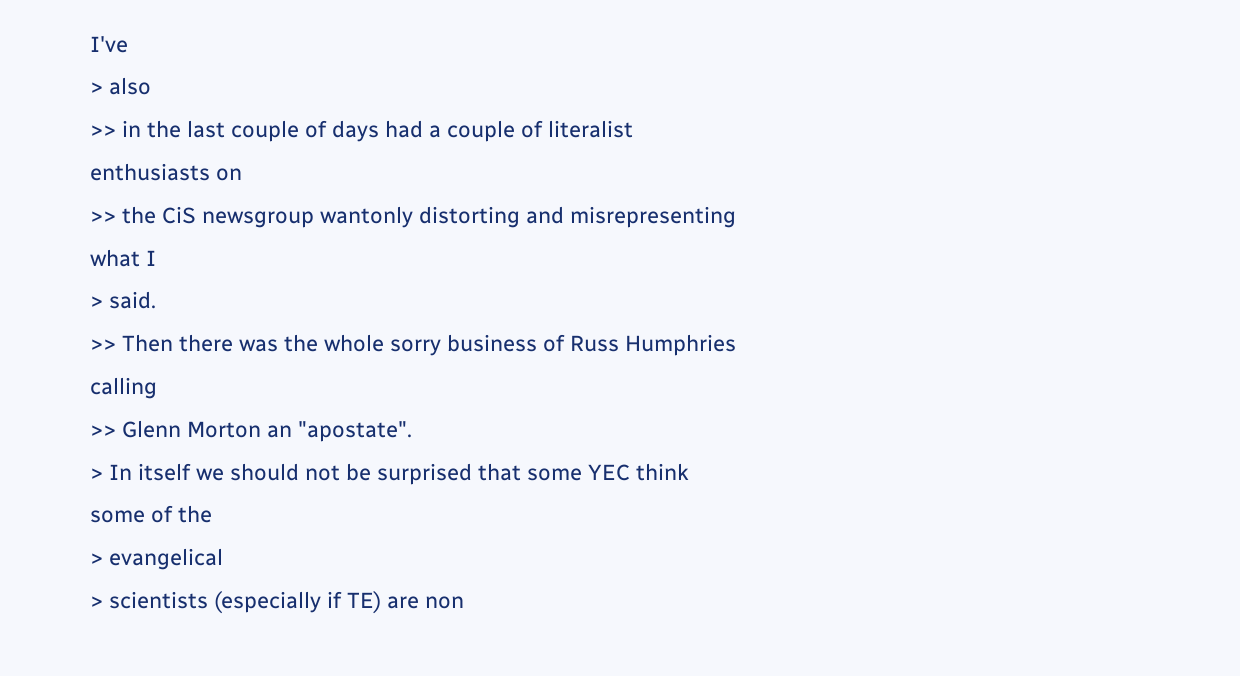I've
> also
>> in the last couple of days had a couple of literalist enthusiasts on
>> the CiS newsgroup wantonly distorting and misrepresenting what I
> said.
>> Then there was the whole sorry business of Russ Humphries calling
>> Glenn Morton an "apostate".
> In itself we should not be surprised that some YEC think some of the
> evangelical
> scientists (especially if TE) are non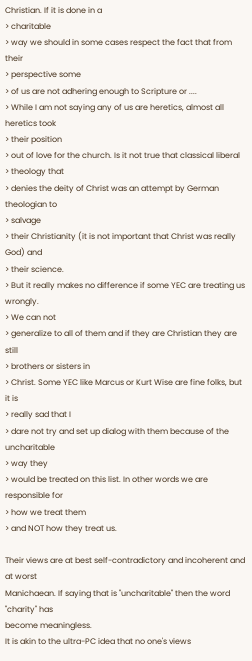Christian. If it is done in a
> charitable
> way we should in some cases respect the fact that from their
> perspective some
> of us are not adhering enough to Scripture or ....
> While I am not saying any of us are heretics, almost all heretics took
> their position
> out of love for the church. Is it not true that classical liberal
> theology that
> denies the deity of Christ was an attempt by German theologian to
> salvage
> their Christianity (it is not important that Christ was really God) and
> their science.
> But it really makes no difference if some YEC are treating us wrongly.
> We can not
> generalize to all of them and if they are Christian they are still
> brothers or sisters in
> Christ. Some YEC like Marcus or Kurt Wise are fine folks, but it is
> really sad that I
> dare not try and set up dialog with them because of the uncharitable
> way they
> would be treated on this list. In other words we are responsible for
> how we treat them
> and NOT how they treat us.

Their views are at best self-contradictory and incoherent and at worst
Manichaean. If saying that is "uncharitable" then the word "charity" has
become meaningless.
It is akin to the ultra-PC idea that no one's views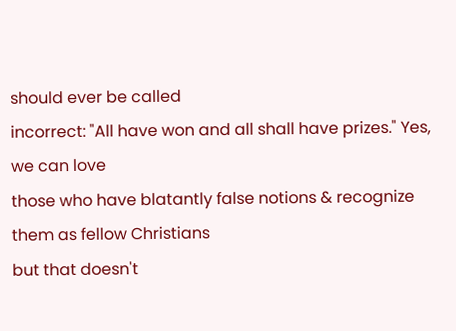should ever be called
incorrect: "All have won and all shall have prizes." Yes, we can love
those who have blatantly false notions & recognize them as fellow Christians
but that doesn't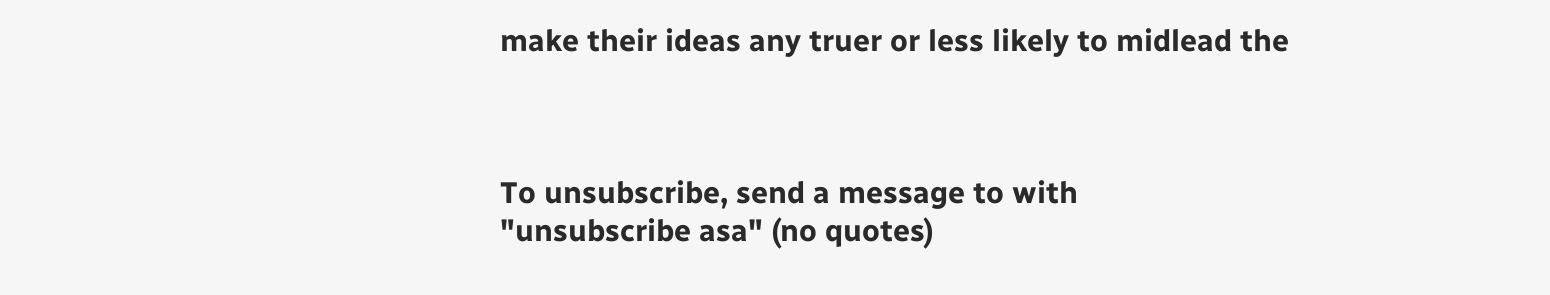make their ideas any truer or less likely to midlead the



To unsubscribe, send a message to with
"unsubscribe asa" (no quotes)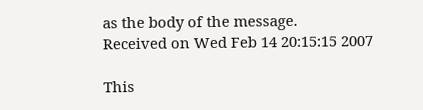as the body of the message.
Received on Wed Feb 14 20:15:15 2007

This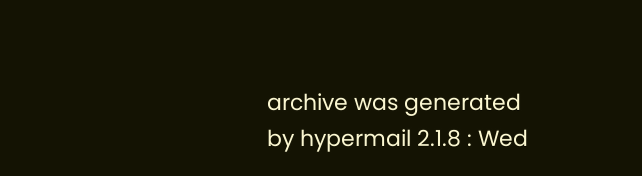archive was generated by hypermail 2.1.8 : Wed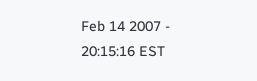Feb 14 2007 - 20:15:16 EST